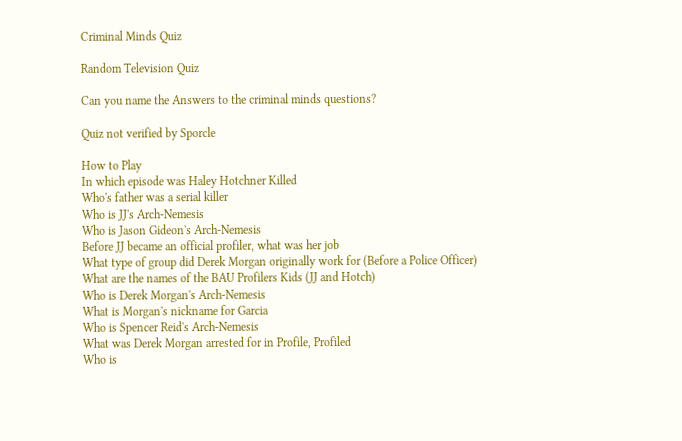Criminal Minds Quiz

Random Television Quiz

Can you name the Answers to the criminal minds questions?

Quiz not verified by Sporcle

How to Play
In which episode was Haley Hotchner Killed
Who's father was a serial killer
Who is JJ's Arch-Nemesis
Who is Jason Gideon's Arch-Nemesis
Before JJ became an official profiler, what was her job
What type of group did Derek Morgan originally work for (Before a Police Officer)
What are the names of the BAU Profilers Kids (JJ and Hotch)
Who is Derek Morgan's Arch-Nemesis
What is Morgan's nickname for Garcia
Who is Spencer Reid's Arch-Nemesis
What was Derek Morgan arrested for in Profile, Profiled
Who is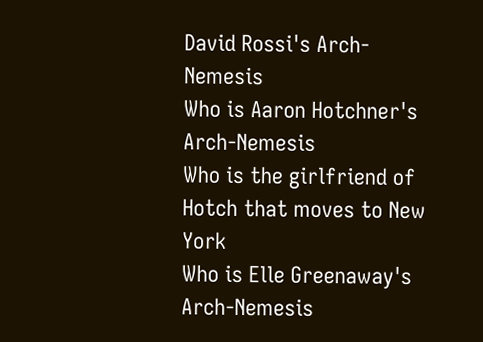David Rossi's Arch-Nemesis
Who is Aaron Hotchner's Arch-Nemesis
Who is the girlfriend of Hotch that moves to New York
Who is Elle Greenaway's Arch-Nemesis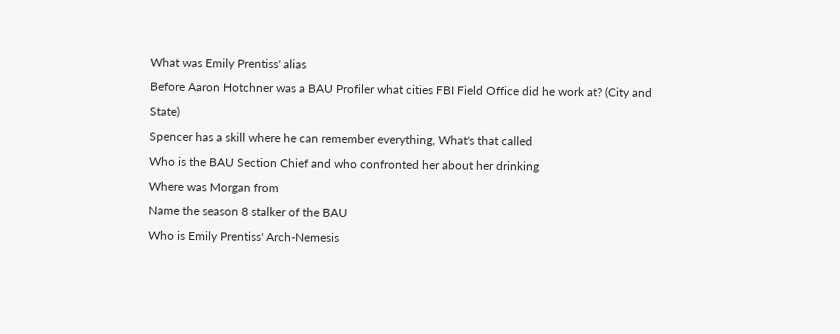What was Emily Prentiss' alias
Before Aaron Hotchner was a BAU Profiler what cities FBI Field Office did he work at? (City and State)
Spencer has a skill where he can remember everything, What's that called
Who is the BAU Section Chief and who confronted her about her drinking
Where was Morgan from
Name the season 8 stalker of the BAU
Who is Emily Prentiss' Arch-Nemesis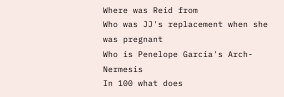Where was Reid from
Who was JJ's replacement when she was pregnant
Who is Penelope Garcia's Arch-Nermesis
In 100 what does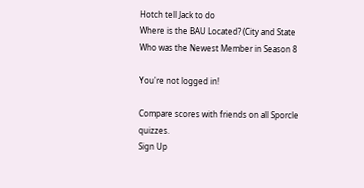Hotch tell Jack to do
Where is the BAU Located? (City and State
Who was the Newest Member in Season 8

You're not logged in!

Compare scores with friends on all Sporcle quizzes.
Sign Up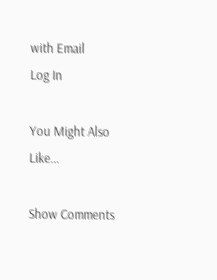with Email
Log In

You Might Also Like...

Show Comments